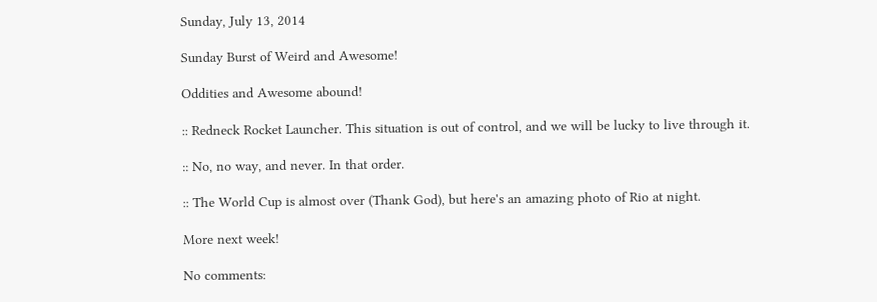Sunday, July 13, 2014

Sunday Burst of Weird and Awesome!

Oddities and Awesome abound!

:: Redneck Rocket Launcher. This situation is out of control, and we will be lucky to live through it.

:: No, no way, and never. In that order.

:: The World Cup is almost over (Thank God), but here's an amazing photo of Rio at night.

More next week!

No comments: